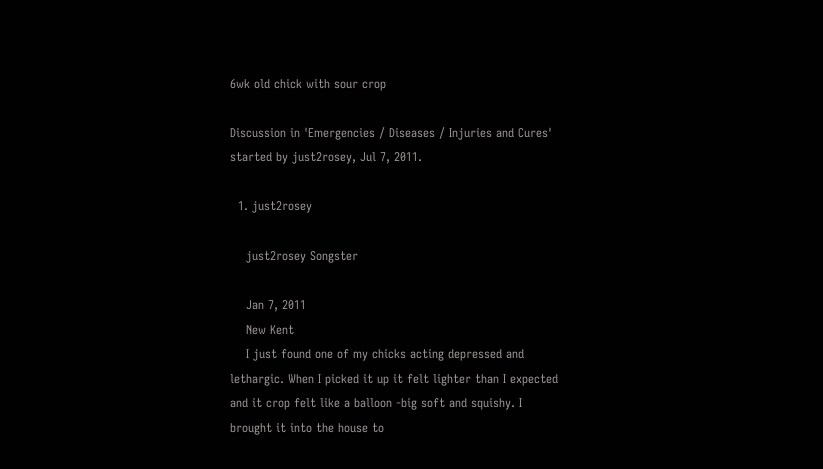6wk old chick with sour crop

Discussion in 'Emergencies / Diseases / Injuries and Cures' started by just2rosey, Jul 7, 2011.

  1. just2rosey

    just2rosey Songster

    Jan 7, 2011
    New Kent
    I just found one of my chicks acting depressed and lethargic. When I picked it up it felt lighter than I expected and it crop felt like a balloon -big soft and squishy. I brought it into the house to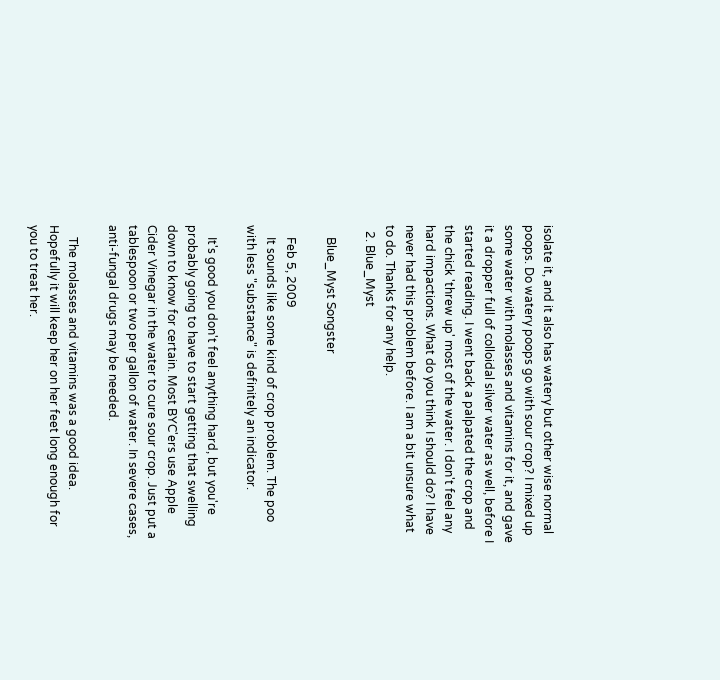isolate it, and it also has watery but other wise normal poops. Do watery poops go with sour crop? I mixed up some water with molasses and vitamins for it, and gave it a dropper full of colloidal silver water as well, before I started reading. I went back a palpated the crop and the chick 'threw up' most of the water. I don't feel any hard impactions. What do you think I should do? I have never had this problem before. I am a bit unsure what to do. Thanks for any help.
  2. Blue_Myst

    Blue_Myst Songster

    Feb 5, 2009
    It sounds like some kind of crop problem. The poo with less "substance" is definitely an indicator.

    It's good you don't feel anything hard, but you're probably going to have to start getting that swelling down to know for certain. Most BYC'ers use Apple Cider Vinegar in the water to cure sour crop. Just put a tablespoon or two per gallon of water. In severe cases, anti-fungal drugs may be needed.

    The molasses and vitamins was a good idea. Hopefully it will keep her on her feet long enough for you to treat her.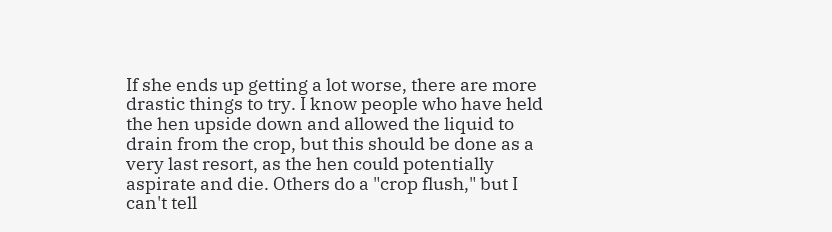If she ends up getting a lot worse, there are more drastic things to try. I know people who have held the hen upside down and allowed the liquid to drain from the crop, but this should be done as a very last resort, as the hen could potentially aspirate and die. Others do a "crop flush," but I can't tell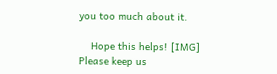you too much about it.

    Hope this helps! [IMG] Please keep us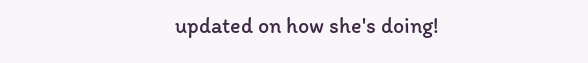updated on how she's doing!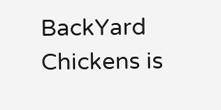BackYard Chickens is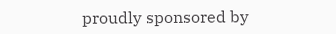proudly sponsored by